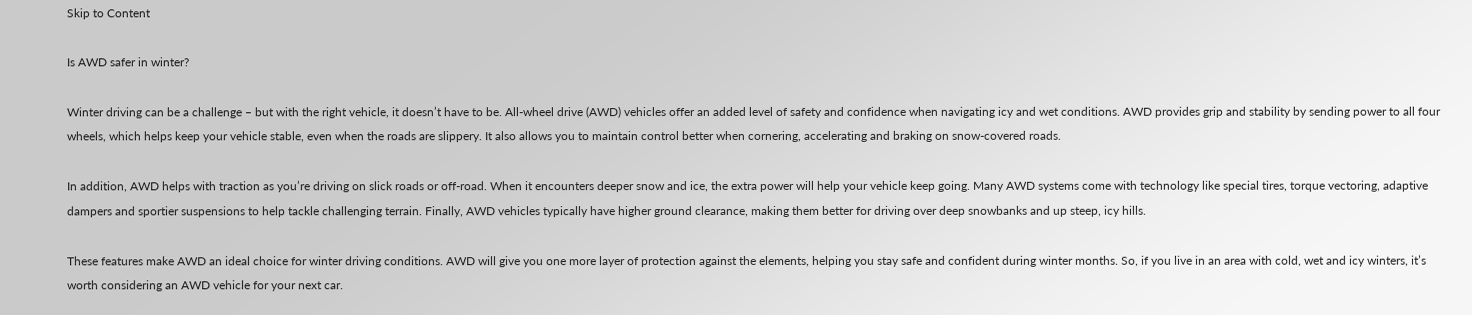Skip to Content

Is AWD safer in winter?

Winter driving can be a challenge – but with the right vehicle, it doesn’t have to be. All-wheel drive (AWD) vehicles offer an added level of safety and confidence when navigating icy and wet conditions. AWD provides grip and stability by sending power to all four wheels, which helps keep your vehicle stable, even when the roads are slippery. It also allows you to maintain control better when cornering, accelerating and braking on snow-covered roads.

In addition, AWD helps with traction as you’re driving on slick roads or off-road. When it encounters deeper snow and ice, the extra power will help your vehicle keep going. Many AWD systems come with technology like special tires, torque vectoring, adaptive dampers and sportier suspensions to help tackle challenging terrain. Finally, AWD vehicles typically have higher ground clearance, making them better for driving over deep snowbanks and up steep, icy hills.

These features make AWD an ideal choice for winter driving conditions. AWD will give you one more layer of protection against the elements, helping you stay safe and confident during winter months. So, if you live in an area with cold, wet and icy winters, it’s worth considering an AWD vehicle for your next car.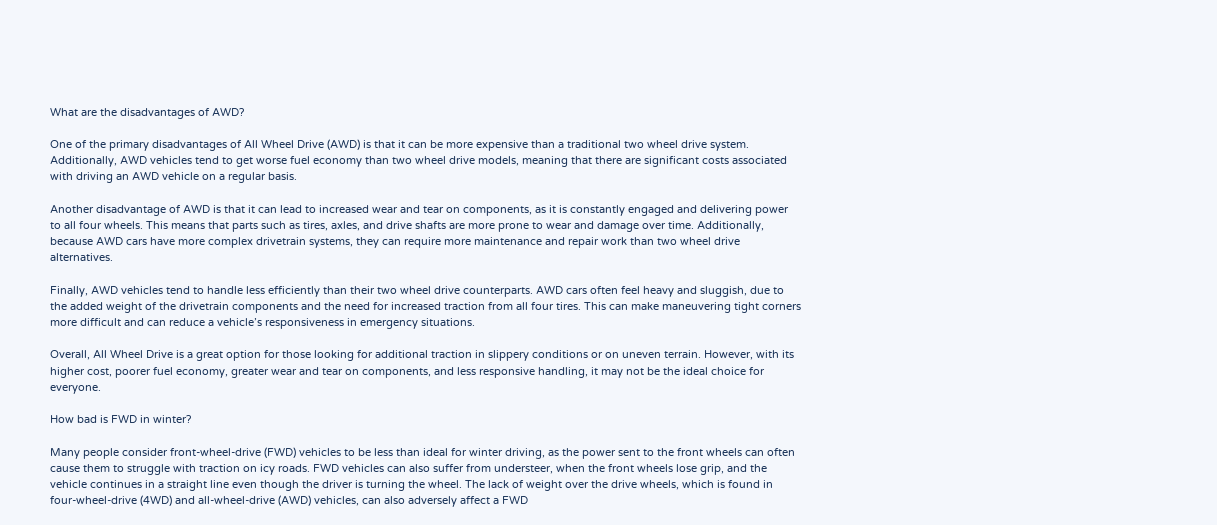What are the disadvantages of AWD?

One of the primary disadvantages of All Wheel Drive (AWD) is that it can be more expensive than a traditional two wheel drive system. Additionally, AWD vehicles tend to get worse fuel economy than two wheel drive models, meaning that there are significant costs associated with driving an AWD vehicle on a regular basis.

Another disadvantage of AWD is that it can lead to increased wear and tear on components, as it is constantly engaged and delivering power to all four wheels. This means that parts such as tires, axles, and drive shafts are more prone to wear and damage over time. Additionally, because AWD cars have more complex drivetrain systems, they can require more maintenance and repair work than two wheel drive alternatives.

Finally, AWD vehicles tend to handle less efficiently than their two wheel drive counterparts. AWD cars often feel heavy and sluggish, due to the added weight of the drivetrain components and the need for increased traction from all four tires. This can make maneuvering tight corners more difficult and can reduce a vehicle’s responsiveness in emergency situations.

Overall, All Wheel Drive is a great option for those looking for additional traction in slippery conditions or on uneven terrain. However, with its higher cost, poorer fuel economy, greater wear and tear on components, and less responsive handling, it may not be the ideal choice for everyone.

How bad is FWD in winter?

Many people consider front-wheel-drive (FWD) vehicles to be less than ideal for winter driving, as the power sent to the front wheels can often cause them to struggle with traction on icy roads. FWD vehicles can also suffer from understeer, when the front wheels lose grip, and the vehicle continues in a straight line even though the driver is turning the wheel. The lack of weight over the drive wheels, which is found in four-wheel-drive (4WD) and all-wheel-drive (AWD) vehicles, can also adversely affect a FWD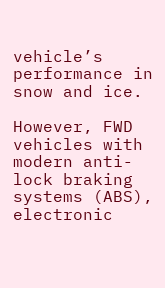vehicle’s performance in snow and ice.

However, FWD vehicles with modern anti-lock braking systems (ABS), electronic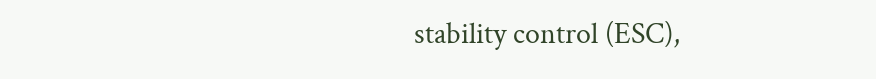stability control (ESC),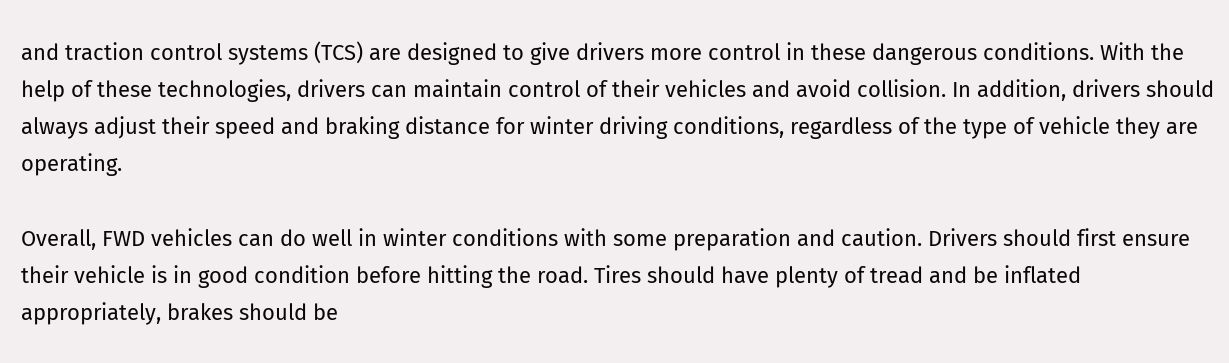and traction control systems (TCS) are designed to give drivers more control in these dangerous conditions. With the help of these technologies, drivers can maintain control of their vehicles and avoid collision. In addition, drivers should always adjust their speed and braking distance for winter driving conditions, regardless of the type of vehicle they are operating.

Overall, FWD vehicles can do well in winter conditions with some preparation and caution. Drivers should first ensure their vehicle is in good condition before hitting the road. Tires should have plenty of tread and be inflated appropriately, brakes should be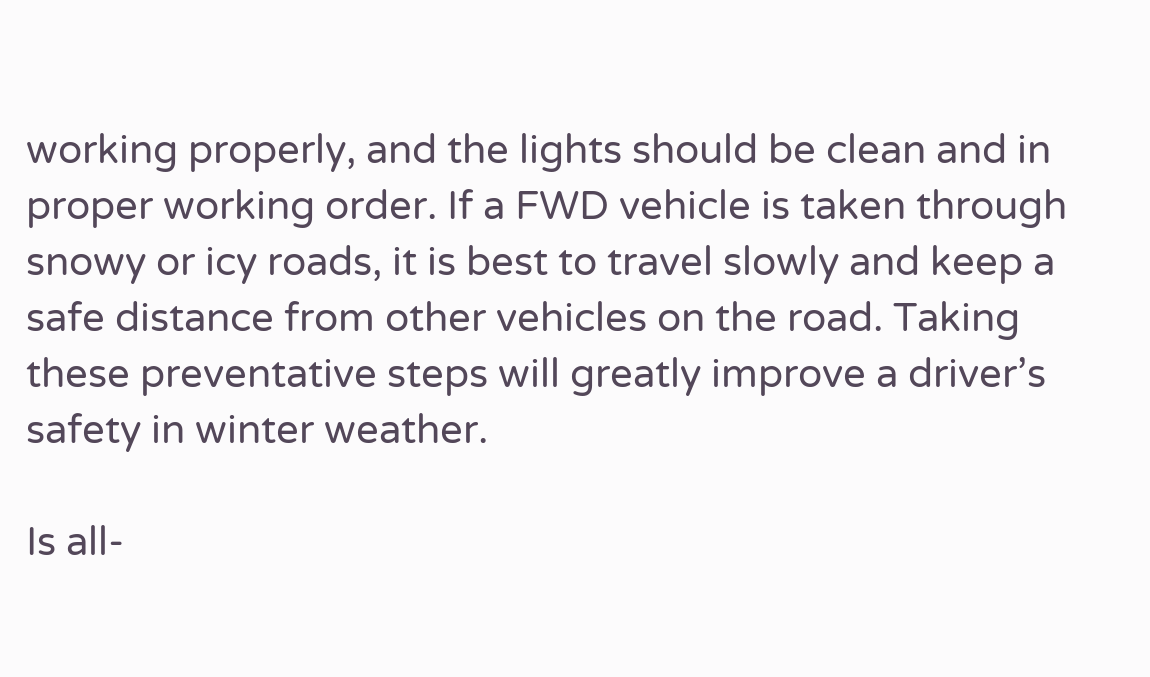working properly, and the lights should be clean and in proper working order. If a FWD vehicle is taken through snowy or icy roads, it is best to travel slowly and keep a safe distance from other vehicles on the road. Taking these preventative steps will greatly improve a driver’s safety in winter weather.

Is all-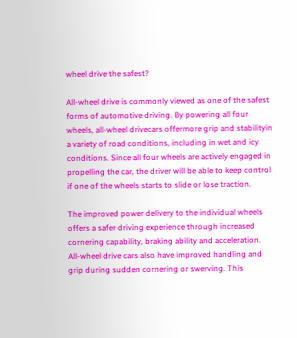wheel drive the safest?

All-wheel drive is commonly viewed as one of the safest forms of automotive driving. By powering all four wheels, all-wheel drivecars offermore grip and stabilityin a variety of road conditions, including in wet and icy conditions. Since all four wheels are actively engaged in propelling the car, the driver will be able to keep control if one of the wheels starts to slide or lose traction.

The improved power delivery to the individual wheels offers a safer driving experience through increased cornering capability, braking ability and acceleration. All-wheel drive cars also have improved handling and grip during sudden cornering or swerving. This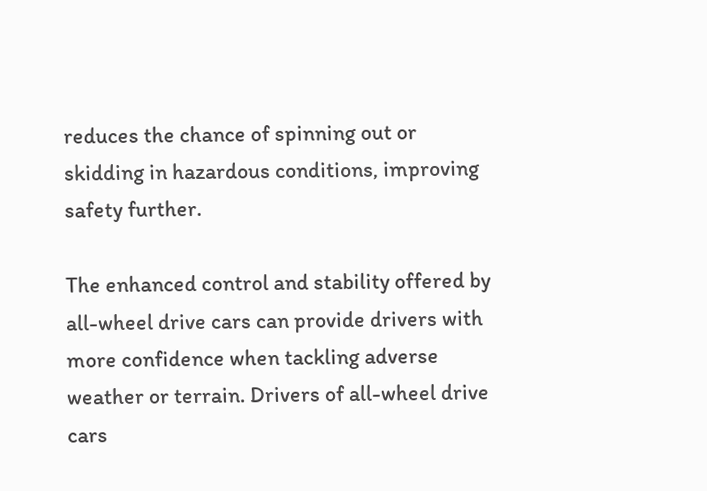reduces the chance of spinning out or skidding in hazardous conditions, improving safety further.

The enhanced control and stability offered by all-wheel drive cars can provide drivers with more confidence when tackling adverse weather or terrain. Drivers of all-wheel drive cars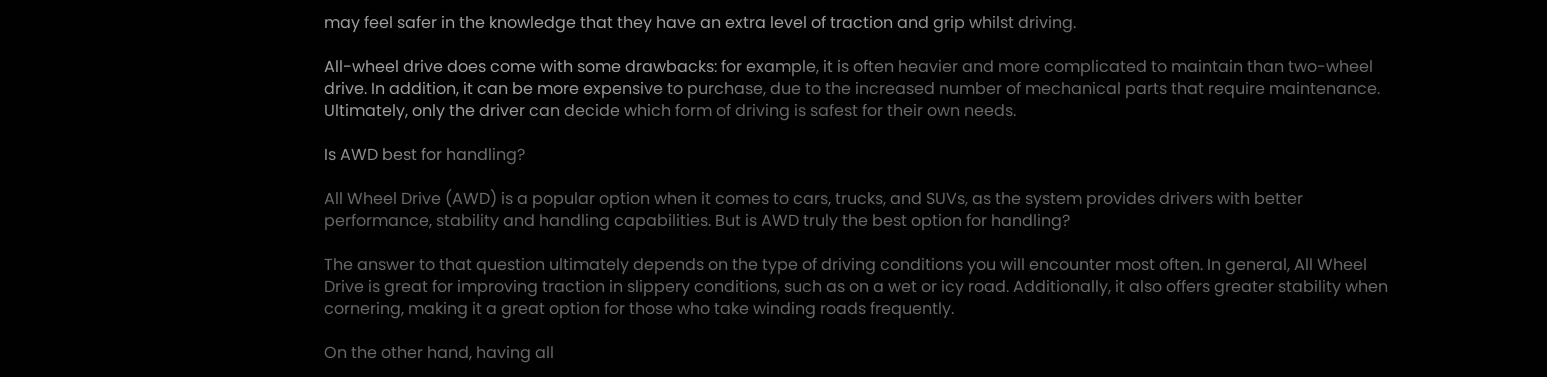may feel safer in the knowledge that they have an extra level of traction and grip whilst driving.

All-wheel drive does come with some drawbacks: for example, it is often heavier and more complicated to maintain than two-wheel drive. In addition, it can be more expensive to purchase, due to the increased number of mechanical parts that require maintenance. Ultimately, only the driver can decide which form of driving is safest for their own needs.

Is AWD best for handling?

All Wheel Drive (AWD) is a popular option when it comes to cars, trucks, and SUVs, as the system provides drivers with better performance, stability and handling capabilities. But is AWD truly the best option for handling?

The answer to that question ultimately depends on the type of driving conditions you will encounter most often. In general, All Wheel Drive is great for improving traction in slippery conditions, such as on a wet or icy road. Additionally, it also offers greater stability when cornering, making it a great option for those who take winding roads frequently.

On the other hand, having all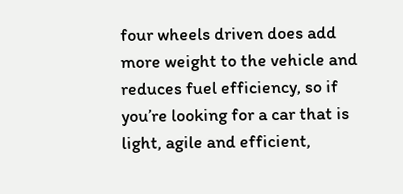four wheels driven does add more weight to the vehicle and reduces fuel efficiency, so if you’re looking for a car that is light, agile and efficient,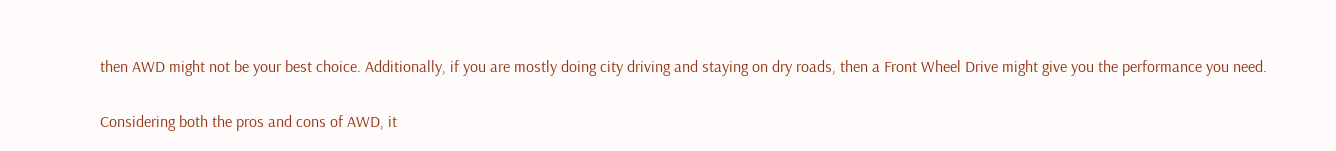then AWD might not be your best choice. Additionally, if you are mostly doing city driving and staying on dry roads, then a Front Wheel Drive might give you the performance you need.

Considering both the pros and cons of AWD, it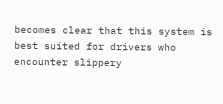becomes clear that this system is best suited for drivers who encounter slippery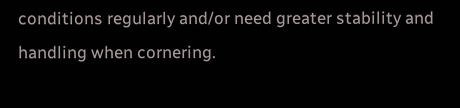conditions regularly and/or need greater stability and handling when cornering.